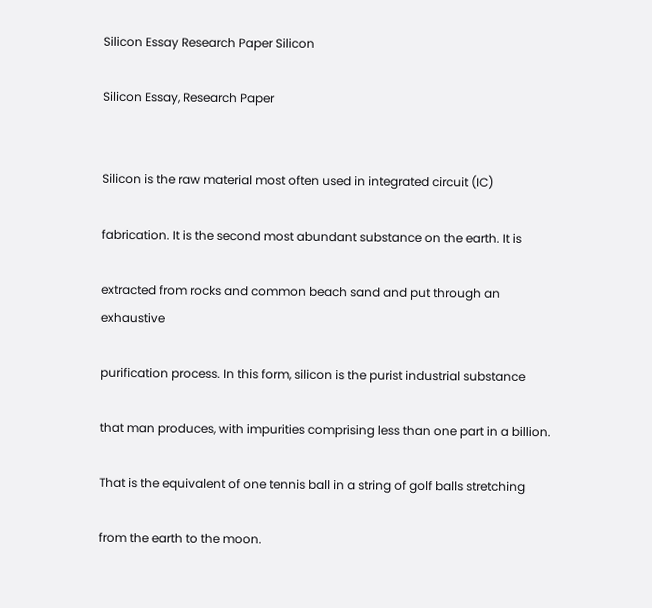Silicon Essay Research Paper Silicon

Silicon Essay, Research Paper


Silicon is the raw material most often used in integrated circuit (IC)

fabrication. It is the second most abundant substance on the earth. It is

extracted from rocks and common beach sand and put through an exhaustive

purification process. In this form, silicon is the purist industrial substance

that man produces, with impurities comprising less than one part in a billion.

That is the equivalent of one tennis ball in a string of golf balls stretching

from the earth to the moon.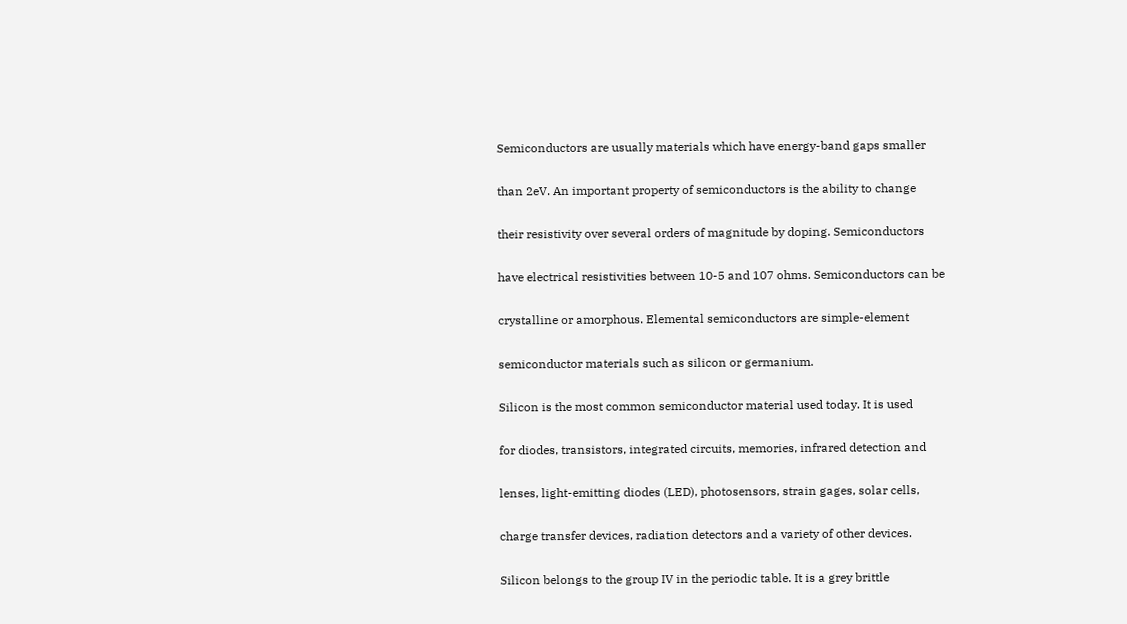Semiconductors are usually materials which have energy-band gaps smaller

than 2eV. An important property of semiconductors is the ability to change

their resistivity over several orders of magnitude by doping. Semiconductors

have electrical resistivities between 10-5 and 107 ohms. Semiconductors can be

crystalline or amorphous. Elemental semiconductors are simple-element

semiconductor materials such as silicon or germanium.

Silicon is the most common semiconductor material used today. It is used

for diodes, transistors, integrated circuits, memories, infrared detection and

lenses, light-emitting diodes (LED), photosensors, strain gages, solar cells,

charge transfer devices, radiation detectors and a variety of other devices.

Silicon belongs to the group IV in the periodic table. It is a grey brittle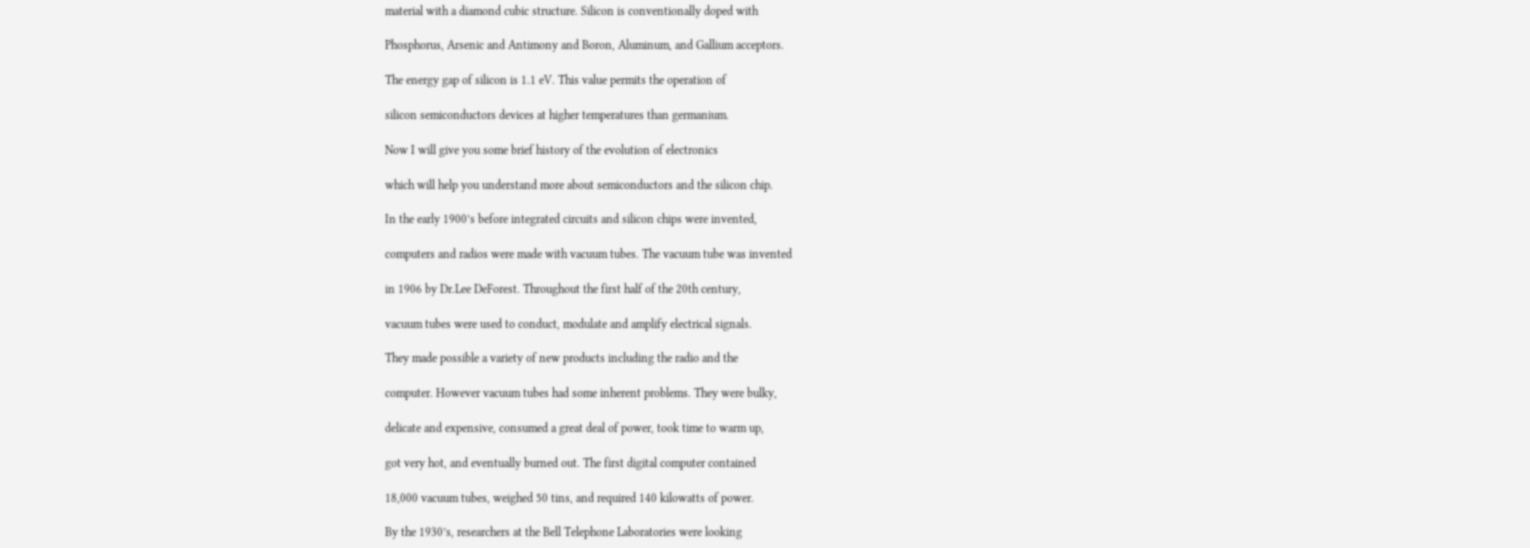material with a diamond cubic structure. Silicon is conventionally doped with

Phosphorus, Arsenic and Antimony and Boron, Aluminum, and Gallium acceptors.

The energy gap of silicon is 1.1 eV. This value permits the operation of

silicon semiconductors devices at higher temperatures than germanium.

Now I will give you some brief history of the evolution of electronics

which will help you understand more about semiconductors and the silicon chip.

In the early 1900’s before integrated circuits and silicon chips were invented,

computers and radios were made with vacuum tubes. The vacuum tube was invented

in 1906 by Dr.Lee DeForest. Throughout the first half of the 20th century,

vacuum tubes were used to conduct, modulate and amplify electrical signals.

They made possible a variety of new products including the radio and the

computer. However vacuum tubes had some inherent problems. They were bulky,

delicate and expensive, consumed a great deal of power, took time to warm up,

got very hot, and eventually burned out. The first digital computer contained

18,000 vacuum tubes, weighed 50 tins, and required 140 kilowatts of power.

By the 1930’s, researchers at the Bell Telephone Laboratories were looking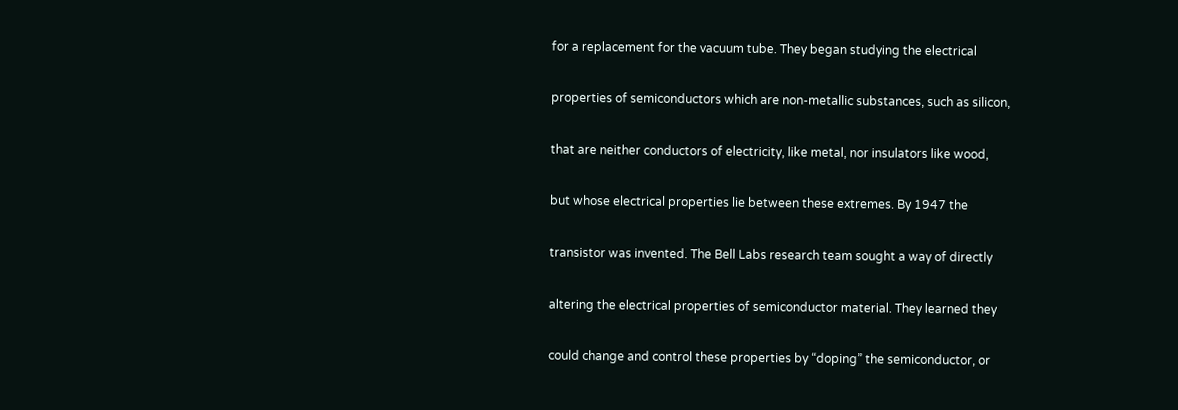for a replacement for the vacuum tube. They began studying the electrical

properties of semiconductors which are non-metallic substances, such as silicon,

that are neither conductors of electricity, like metal, nor insulators like wood,

but whose electrical properties lie between these extremes. By 1947 the

transistor was invented. The Bell Labs research team sought a way of directly

altering the electrical properties of semiconductor material. They learned they

could change and control these properties by “doping” the semiconductor, or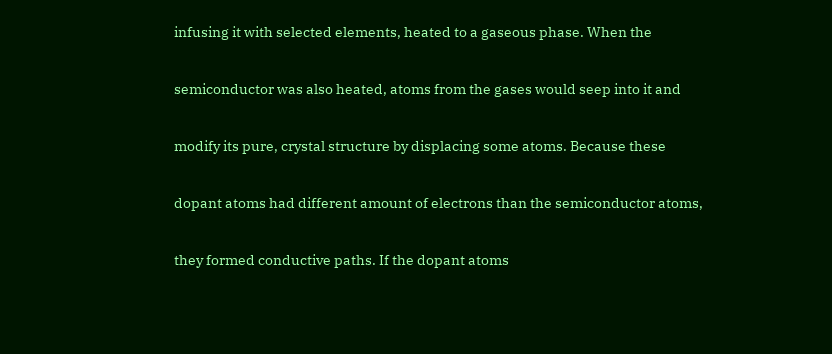infusing it with selected elements, heated to a gaseous phase. When the

semiconductor was also heated, atoms from the gases would seep into it and

modify its pure, crystal structure by displacing some atoms. Because these

dopant atoms had different amount of electrons than the semiconductor atoms,

they formed conductive paths. If the dopant atoms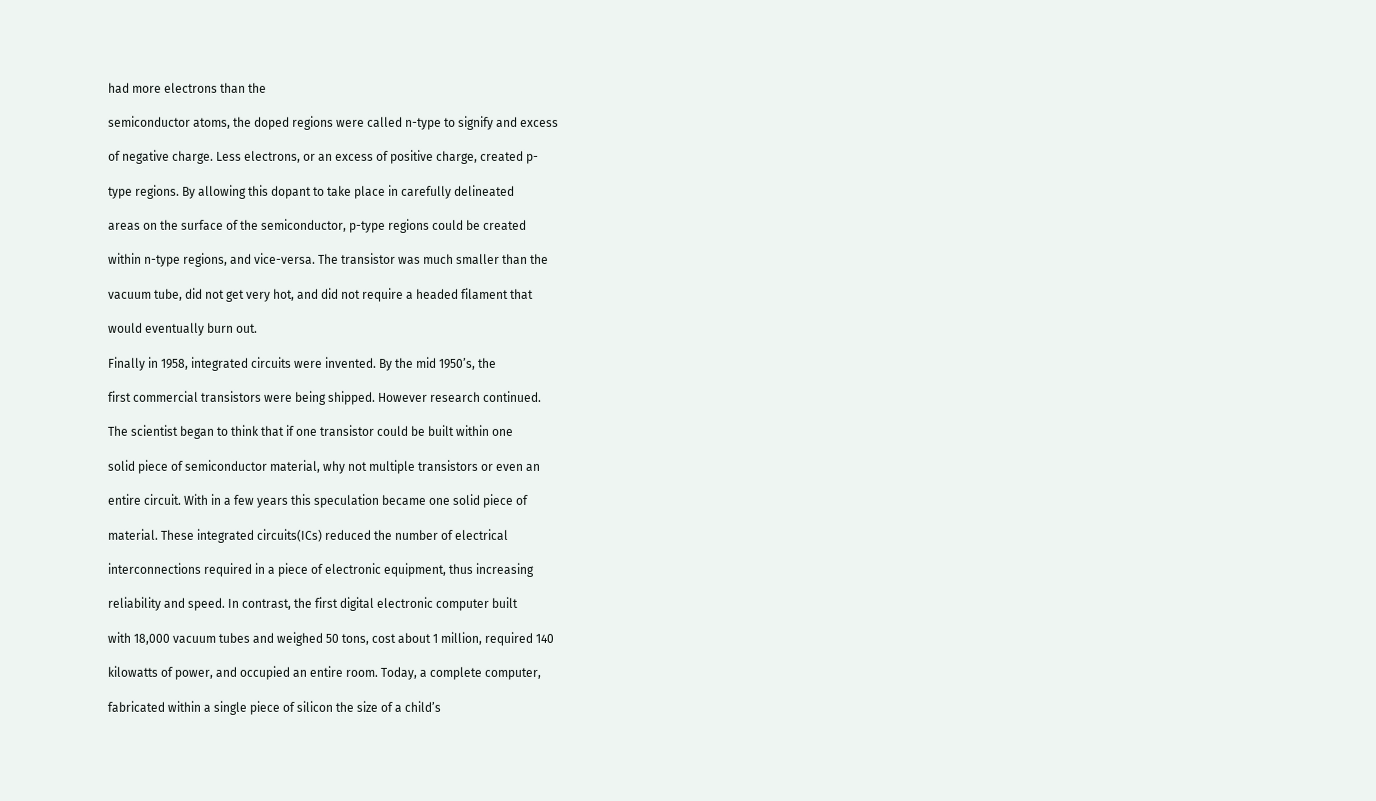had more electrons than the

semiconductor atoms, the doped regions were called n-type to signify and excess

of negative charge. Less electrons, or an excess of positive charge, created p-

type regions. By allowing this dopant to take place in carefully delineated

areas on the surface of the semiconductor, p-type regions could be created

within n-type regions, and vice-versa. The transistor was much smaller than the

vacuum tube, did not get very hot, and did not require a headed filament that

would eventually burn out.

Finally in 1958, integrated circuits were invented. By the mid 1950’s, the

first commercial transistors were being shipped. However research continued.

The scientist began to think that if one transistor could be built within one

solid piece of semiconductor material, why not multiple transistors or even an

entire circuit. With in a few years this speculation became one solid piece of

material. These integrated circuits(ICs) reduced the number of electrical

interconnections required in a piece of electronic equipment, thus increasing

reliability and speed. In contrast, the first digital electronic computer built

with 18,000 vacuum tubes and weighed 50 tons, cost about 1 million, required 140

kilowatts of power, and occupied an entire room. Today, a complete computer,

fabricated within a single piece of silicon the size of a child’s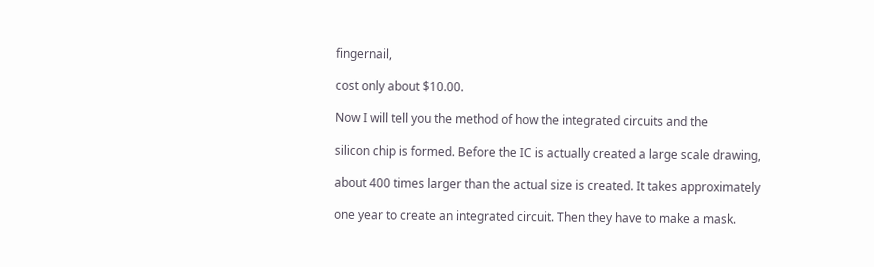fingernail,

cost only about $10.00.

Now I will tell you the method of how the integrated circuits and the

silicon chip is formed. Before the IC is actually created a large scale drawing,

about 400 times larger than the actual size is created. It takes approximately

one year to create an integrated circuit. Then they have to make a mask.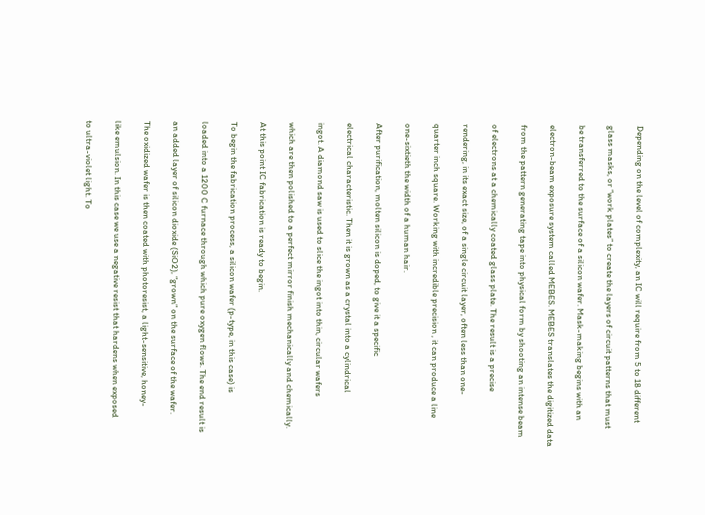Depending on the level of complexity, an IC will require from 5 to 18 different

glass masks, or “work plates” to create the layers of circuit patterns that must

be transferred to the surface of a silicon wafer. Mask-making begins with an

electron-beam exposure system called MEBES. MEBES translates the digitized data

from the pattern generating tape into physical form by shooting an intense beam

of electrons at a chemically coated glass plate. The result is a precise

rendering, in its exact size, of a single circuit layer, often less than one-

quarter inch square. Working with incredible precision , it can produce a line

one-sixtieth the width of a human hair.

After purification, molten silicon is doped, to give it a specific

electrical characteristic. Then it is grown as a crystal into a cylindrical

ingot. A diamond saw is used to slice the ingot into thin, circular wafers

which are then polished to a perfect mirror finish mechanically and chemically.

At this point IC fabrication is ready to begin.

To begin the fabrication process, a silicon wafer (p-type, in this case) is

loaded into a 1200 C furnace through which pure oxygen flows. The end result is

an added layer of silicon dioxide (SiO2), “grown” on the surface of the wafer.

The oxidized wafer is then coated with photoresist, a light-sensitive, honey-

like emulsion. In this case we use a negative resist that hardens when exposed

to ultra-violet light. To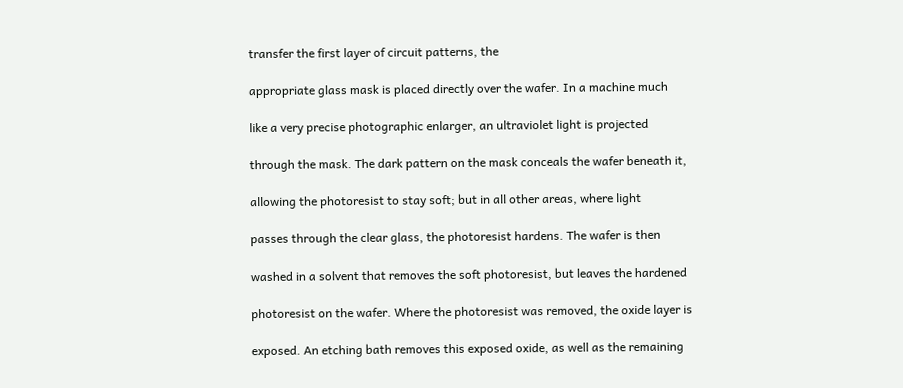transfer the first layer of circuit patterns, the

appropriate glass mask is placed directly over the wafer. In a machine much

like a very precise photographic enlarger, an ultraviolet light is projected

through the mask. The dark pattern on the mask conceals the wafer beneath it,

allowing the photoresist to stay soft; but in all other areas, where light

passes through the clear glass, the photoresist hardens. The wafer is then

washed in a solvent that removes the soft photoresist, but leaves the hardened

photoresist on the wafer. Where the photoresist was removed, the oxide layer is

exposed. An etching bath removes this exposed oxide, as well as the remaining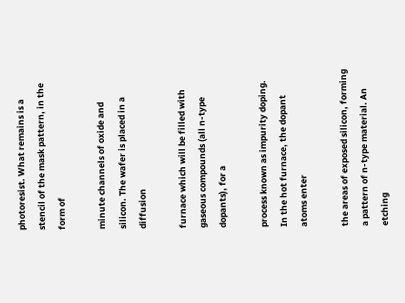photoresist. What remains is a stencil of the mask pattern, in the form of

minute channels of oxide and silicon. The wafer is placed in a diffusion

furnace which will be filled with gaseous compounds (all n-type dopants), for a

process known as impurity doping. In the hot furnace, the dopant atoms enter

the areas of exposed silicon, forming a pattern of n-type material. An etching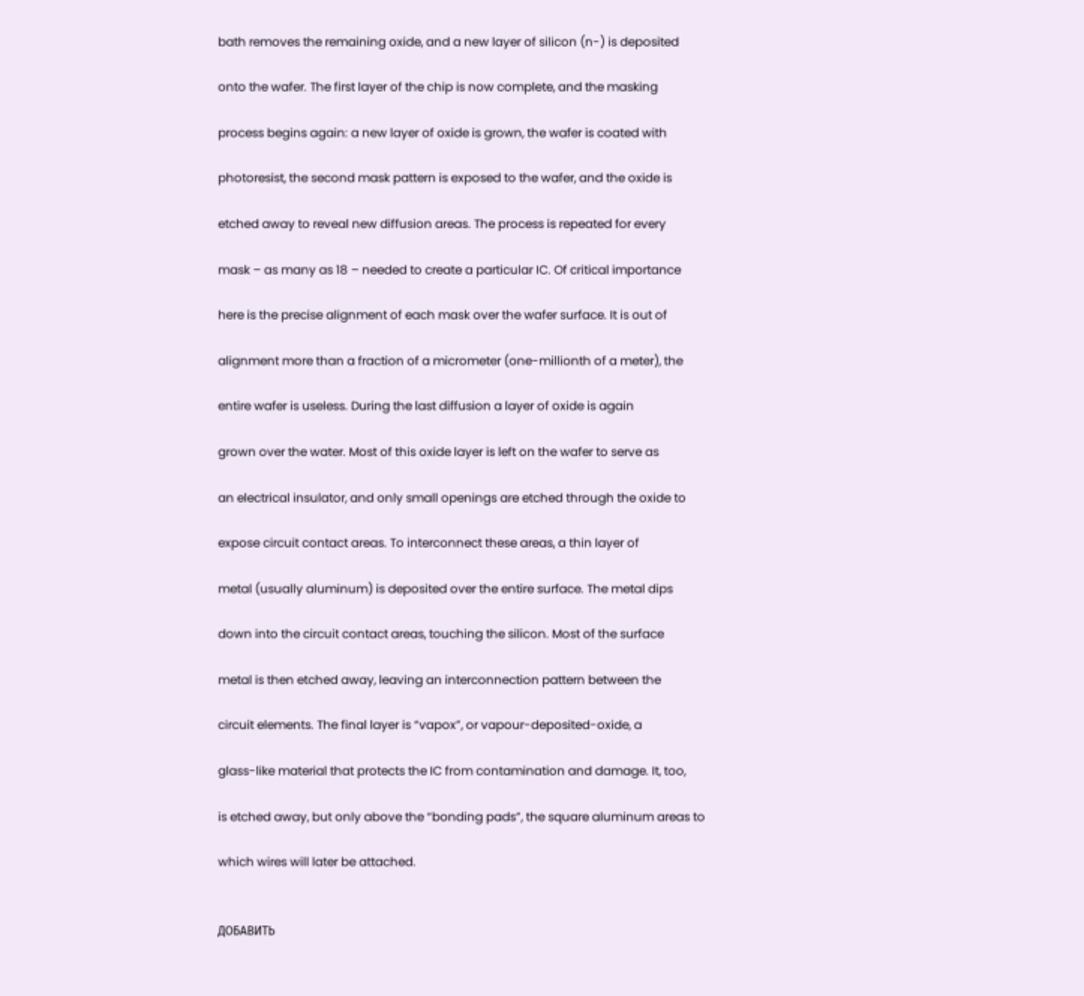bath removes the remaining oxide, and a new layer of silicon (n-) is deposited

onto the wafer. The first layer of the chip is now complete, and the masking

process begins again: a new layer of oxide is grown, the wafer is coated with

photoresist, the second mask pattern is exposed to the wafer, and the oxide is

etched away to reveal new diffusion areas. The process is repeated for every

mask – as many as 18 – needed to create a particular IC. Of critical importance

here is the precise alignment of each mask over the wafer surface. It is out of

alignment more than a fraction of a micrometer (one-millionth of a meter), the

entire wafer is useless. During the last diffusion a layer of oxide is again

grown over the water. Most of this oxide layer is left on the wafer to serve as

an electrical insulator, and only small openings are etched through the oxide to

expose circuit contact areas. To interconnect these areas, a thin layer of

metal (usually aluminum) is deposited over the entire surface. The metal dips

down into the circuit contact areas, touching the silicon. Most of the surface

metal is then etched away, leaving an interconnection pattern between the

circuit elements. The final layer is “vapox”, or vapour-deposited-oxide, a

glass-like material that protects the IC from contamination and damage. It, too,

is etched away, but only above the “bonding pads”, the square aluminum areas to

which wires will later be attached.


ДОБАВИТЬ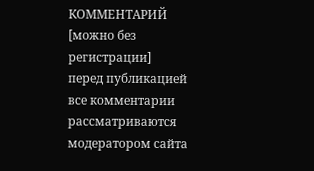КОММЕНТАРИЙ  [можно без регистрации]
перед публикацией все комментарии рассматриваются модератором сайта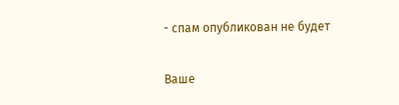- спам опубликован не будет

Ваше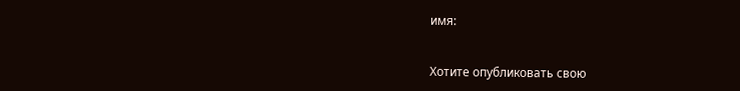имя:


Хотите опубликовать свою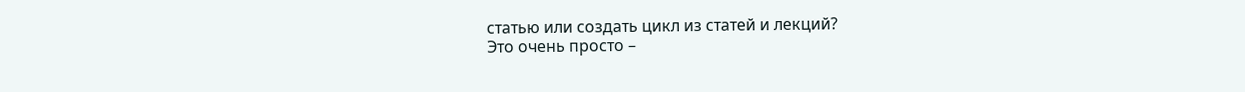статью или создать цикл из статей и лекций?
Это очень просто –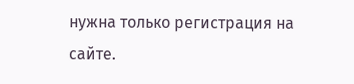нужна только регистрация на сайте.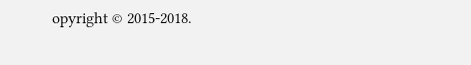opyright © 2015-2018.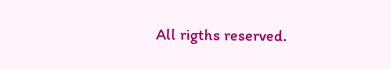All rigths reserved.